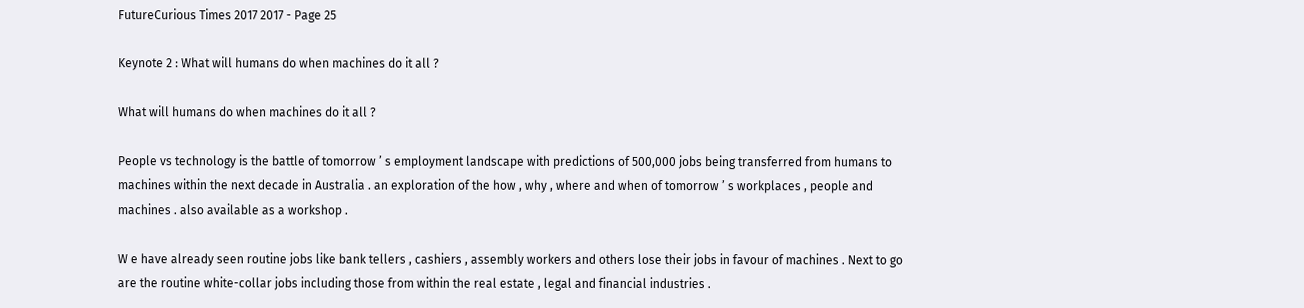FutureCurious Times 2017 2017 - Page 25

Keynote 2 : What will humans do when machines do it all ?

What will humans do when machines do it all ?

People vs technology is the battle of tomorrow ’ s employment landscape with predictions of 500,000 jobs being transferred from humans to machines within the next decade in Australia . an exploration of the how , why , where and when of tomorrow ’ s workplaces , people and machines . also available as a workshop .

W e have already seen routine jobs like bank tellers , cashiers , assembly workers and others lose their jobs in favour of machines . Next to go are the routine white-collar jobs including those from within the real estate , legal and financial industries .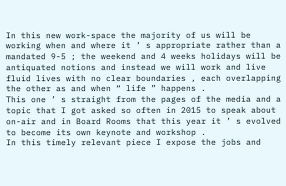In this new work-space the majority of us will be working when and where it ’ s appropriate rather than a mandated 9-5 ; the weekend and 4 weeks holidays will be antiquated notions and instead we will work and live fluid lives with no clear boundaries , each overlapping the other as and when “ life ” happens .
This one ’ s straight from the pages of the media and a topic that I got asked so often in 2015 to speak about on-air and in Board Rooms that this year it ’ s evolved to become its own keynote and workshop .
In this timely relevant piece I expose the jobs and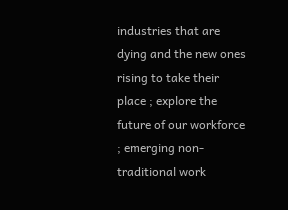industries that are dying and the new ones rising to take their place ; explore the future of our workforce ; emerging non-traditional work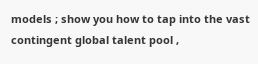models ; show you how to tap into the vast contingent global talent pool ,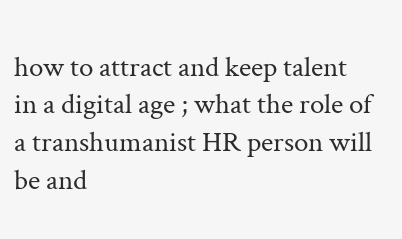how to attract and keep talent in a digital age ; what the role of a transhumanist HR person will be and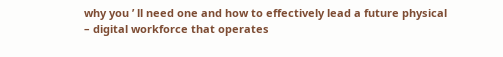why you ’ ll need one and how to effectively lead a future physical – digital workforce that operates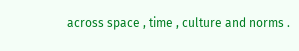across space , time , culture and norms .